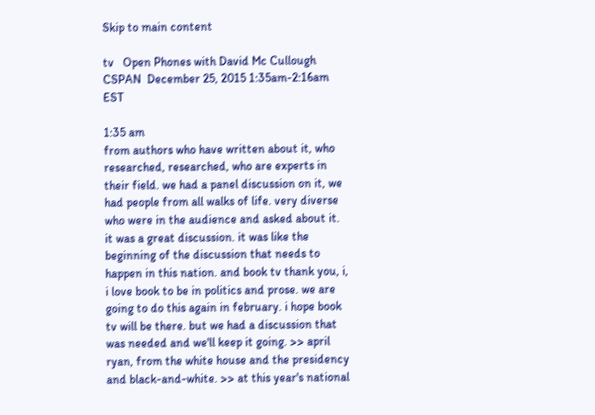Skip to main content

tv   Open Phones with David Mc Cullough  CSPAN  December 25, 2015 1:35am-2:16am EST

1:35 am
from authors who have written about it, who researched, researched, who are experts in their field. we had a panel discussion on it, we had people from all walks of life. very diverse who were in the audience and asked about it. it was a great discussion. it was like the beginning of the discussion that needs to happen in this nation. and book tv thank you, i, i love book to be in politics and prose. we are going to do this again in february. i hope book tv will be there. but we had a discussion that was needed and we'll keep it going. >> april ryan, from the white house and the presidency and black-and-white. >> at this year's national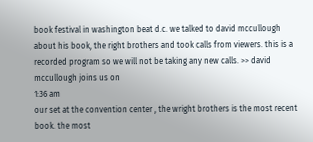book festival in washington beat d.c. we talked to david mccullough about his book, the right brothers and took calls from viewers. this is a recorded program so we will not be taking any new calls. >> david mccullough joins us on
1:36 am
our set at the convention center , the wright brothers is the most recent book. the most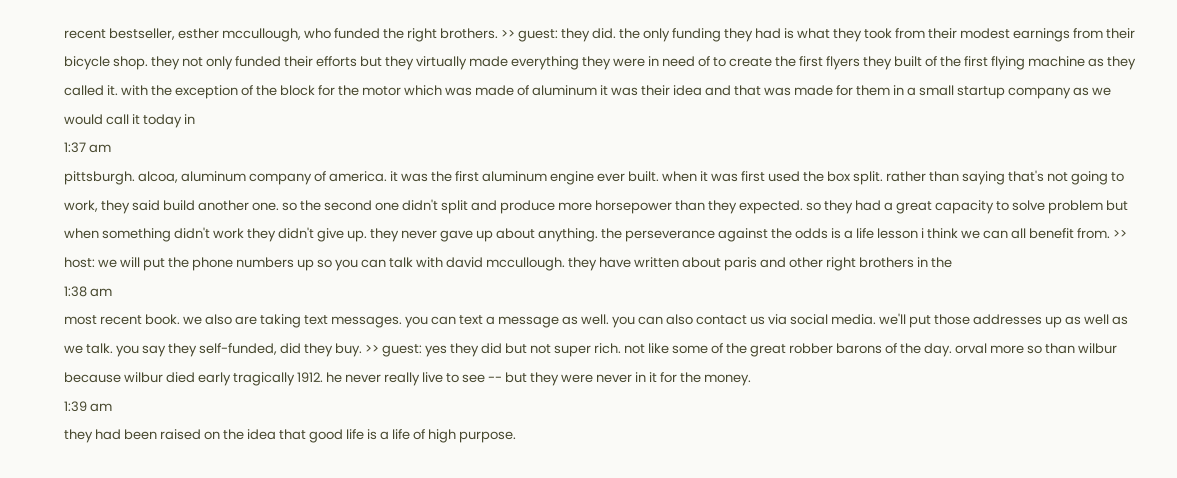recent bestseller, esther mccullough, who funded the right brothers. >> guest: they did. the only funding they had is what they took from their modest earnings from their bicycle shop. they not only funded their efforts but they virtually made everything they were in need of to create the first flyers they built of the first flying machine as they called it. with the exception of the block for the motor which was made of aluminum it was their idea and that was made for them in a small startup company as we would call it today in
1:37 am
pittsburgh. alcoa, aluminum company of america. it was the first aluminum engine ever built. when it was first used the box split. rather than saying that's not going to work, they said build another one. so the second one didn't split and produce more horsepower than they expected. so they had a great capacity to solve problem but when something didn't work they didn't give up. they never gave up about anything. the perseverance against the odds is a life lesson i think we can all benefit from. >> host: we will put the phone numbers up so you can talk with david mccullough. they have written about paris and other right brothers in the
1:38 am
most recent book. we also are taking text messages. you can text a message as well. you can also contact us via social media. we'll put those addresses up as well as we talk. you say they self-funded, did they buy. >> guest: yes they did but not super rich. not like some of the great robber barons of the day. orval more so than wilbur because wilbur died early tragically 1912. he never really live to see -- but they were never in it for the money.
1:39 am
they had been raised on the idea that good life is a life of high purpose.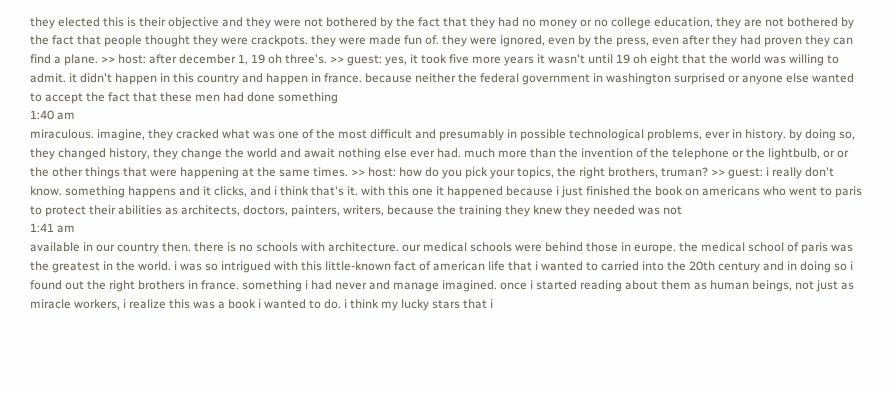they elected this is their objective and they were not bothered by the fact that they had no money or no college education, they are not bothered by the fact that people thought they were crackpots. they were made fun of. they were ignored, even by the press, even after they had proven they can find a plane. >> host: after december 1, 19 oh three's. >> guest: yes, it took five more years it wasn't until 19 oh eight that the world was willing to admit. it didn't happen in this country and happen in france. because neither the federal government in washington surprised or anyone else wanted to accept the fact that these men had done something
1:40 am
miraculous. imagine, they cracked what was one of the most difficult and presumably in possible technological problems, ever in history. by doing so, they changed history, they change the world and await nothing else ever had. much more than the invention of the telephone or the lightbulb, or or the other things that were happening at the same times. >> host: how do you pick your topics, the right brothers, truman? >> guest: i really don't know. something happens and it clicks, and i think that's it. with this one it happened because i just finished the book on americans who went to paris to protect their abilities as architects, doctors, painters, writers, because the training they knew they needed was not
1:41 am
available in our country then. there is no schools with architecture. our medical schools were behind those in europe. the medical school of paris was the greatest in the world. i was so intrigued with this little-known fact of american life that i wanted to carried into the 20th century and in doing so i found out the right brothers in france. something i had never and manage imagined. once i started reading about them as human beings, not just as miracle workers, i realize this was a book i wanted to do. i think my lucky stars that i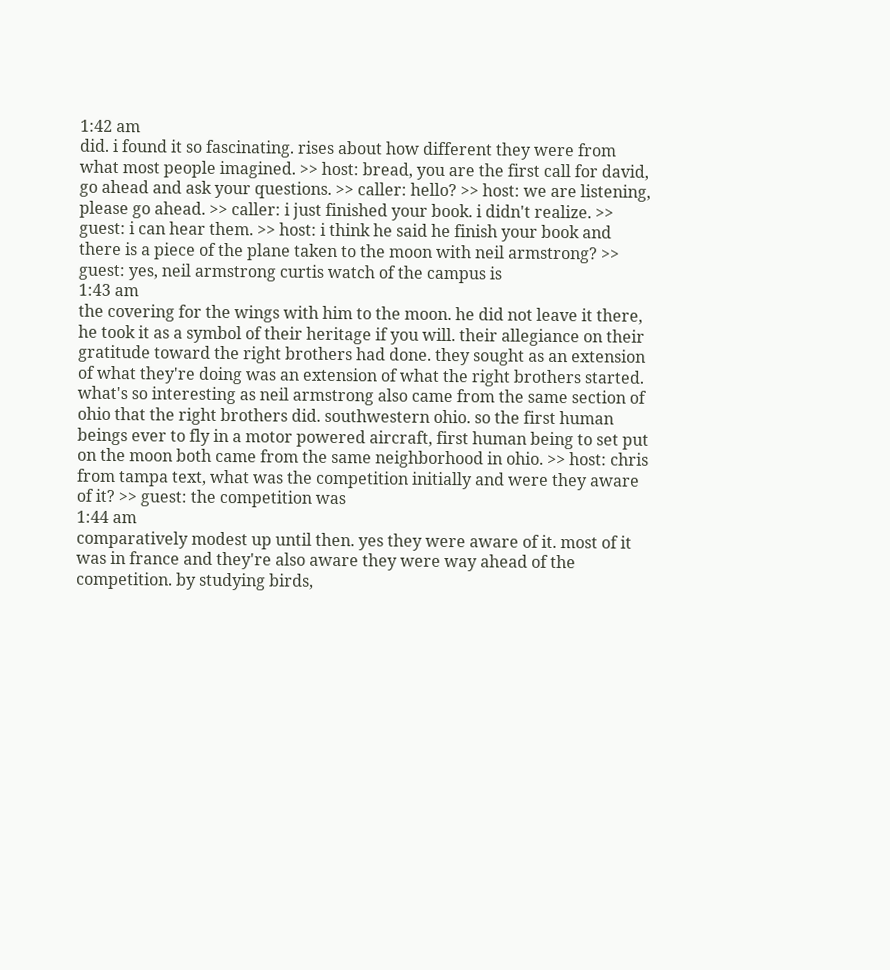1:42 am
did. i found it so fascinating. rises about how different they were from what most people imagined. >> host: bread, you are the first call for david, go ahead and ask your questions. >> caller: hello? >> host: we are listening, please go ahead. >> caller: i just finished your book. i didn't realize. >> guest: i can hear them. >> host: i think he said he finish your book and there is a piece of the plane taken to the moon with neil armstrong? >> guest: yes, neil armstrong curtis watch of the campus is
1:43 am
the covering for the wings with him to the moon. he did not leave it there, he took it as a symbol of their heritage if you will. their allegiance on their gratitude toward the right brothers had done. they sought as an extension of what they're doing was an extension of what the right brothers started. what's so interesting as neil armstrong also came from the same section of ohio that the right brothers did. southwestern ohio. so the first human beings ever to fly in a motor powered aircraft, first human being to set put on the moon both came from the same neighborhood in ohio. >> host: chris from tampa text, what was the competition initially and were they aware of it? >> guest: the competition was
1:44 am
comparatively modest up until then. yes they were aware of it. most of it was in france and they're also aware they were way ahead of the competition. by studying birds,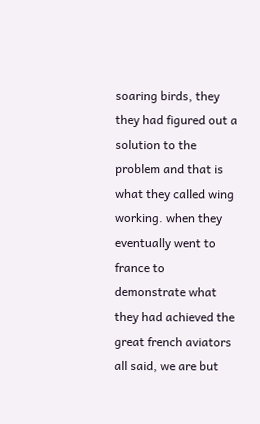soaring birds, they they had figured out a solution to the problem and that is what they called wing working. when they eventually went to france to demonstrate what they had achieved the great french aviators all said, we are but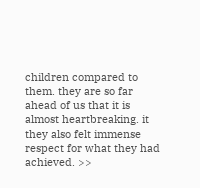children compared to them. they are so far ahead of us that it is almost heartbreaking. it they also felt immense respect for what they had achieved. >>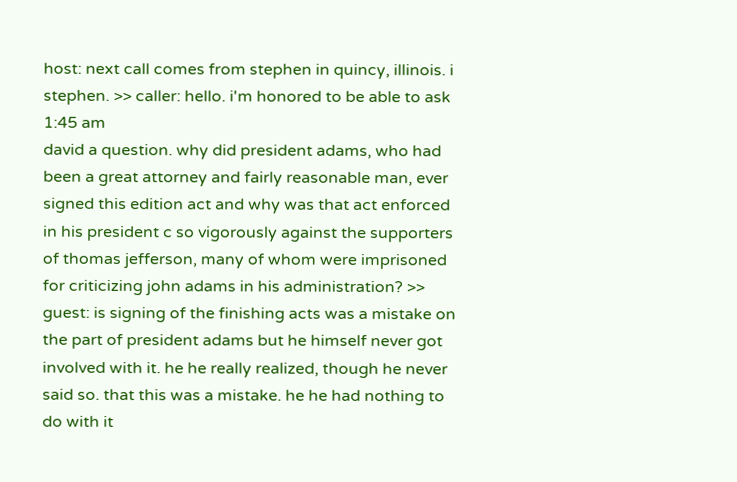host: next call comes from stephen in quincy, illinois. i stephen. >> caller: hello. i'm honored to be able to ask
1:45 am
david a question. why did president adams, who had been a great attorney and fairly reasonable man, ever signed this edition act and why was that act enforced in his president c so vigorously against the supporters of thomas jefferson, many of whom were imprisoned for criticizing john adams in his administration? >> guest: is signing of the finishing acts was a mistake on the part of president adams but he himself never got involved with it. he he really realized, though he never said so. that this was a mistake. he he had nothing to do with it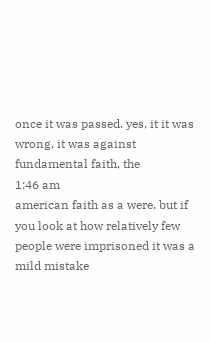once it was passed. yes, it it was wrong, it was against fundamental faith, the
1:46 am
american faith as a were. but if you look at how relatively few people were imprisoned it was a mild mistake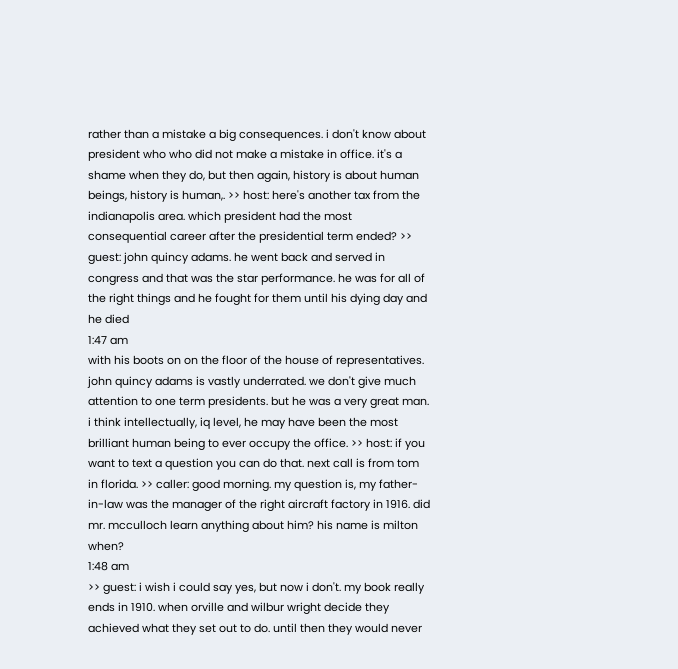rather than a mistake a big consequences. i don't know about president who who did not make a mistake in office. it's a shame when they do, but then again, history is about human beings, history is human,. >> host: here's another tax from the indianapolis area. which president had the most consequential career after the presidential term ended? >> guest: john quincy adams. he went back and served in congress and that was the star performance. he was for all of the right things and he fought for them until his dying day and he died
1:47 am
with his boots on on the floor of the house of representatives. john quincy adams is vastly underrated. we don't give much attention to one term presidents. but he was a very great man. i think intellectually, iq level, he may have been the most brilliant human being to ever occupy the office. >> host: if you want to text a question you can do that. next call is from tom in florida. >> caller: good morning. my question is, my father-in-law was the manager of the right aircraft factory in 1916. did mr. mcculloch learn anything about him? his name is milton when?
1:48 am
>> guest: i wish i could say yes, but now i don't. my book really ends in 1910. when orville and wilbur wright decide they achieved what they set out to do. until then they would never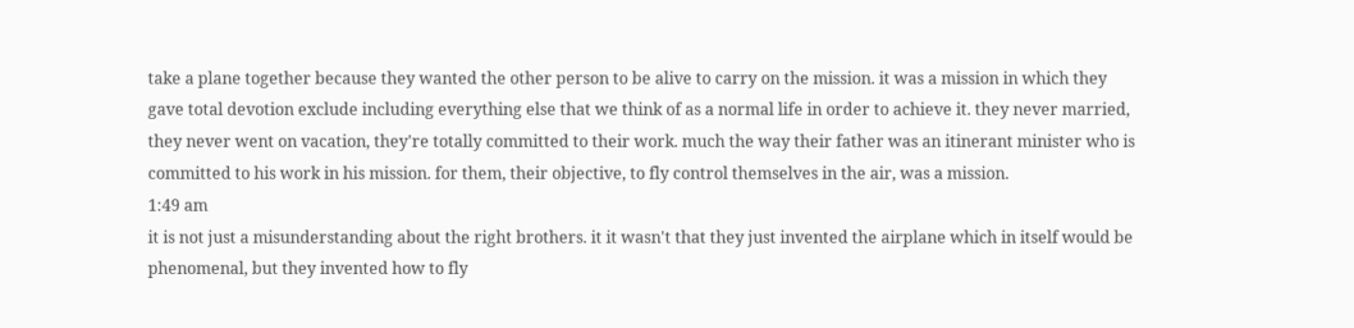take a plane together because they wanted the other person to be alive to carry on the mission. it was a mission in which they gave total devotion exclude including everything else that we think of as a normal life in order to achieve it. they never married, they never went on vacation, they're totally committed to their work. much the way their father was an itinerant minister who is committed to his work in his mission. for them, their objective, to fly control themselves in the air, was a mission.
1:49 am
it is not just a misunderstanding about the right brothers. it it wasn't that they just invented the airplane which in itself would be phenomenal, but they invented how to fly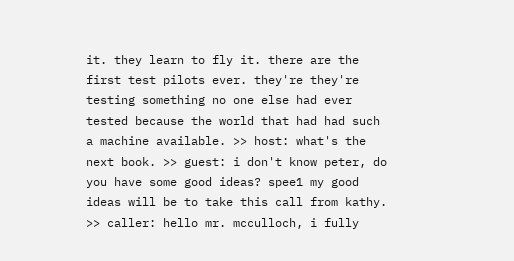it. they learn to fly it. there are the first test pilots ever. they're they're testing something no one else had ever tested because the world that had had such a machine available. >> host: what's the next book. >> guest: i don't know peter, do you have some good ideas? spee1 my good ideas will be to take this call from kathy. >> caller: hello mr. mcculloch, i fully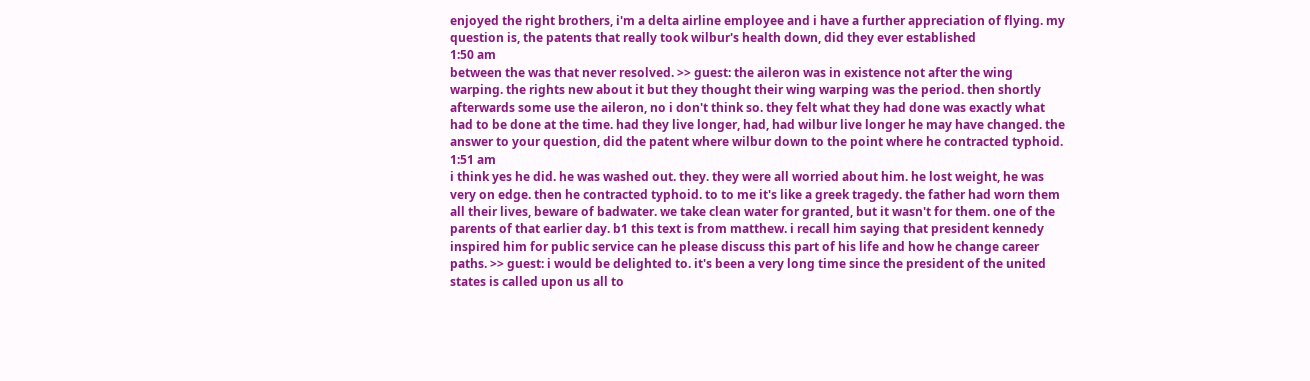enjoyed the right brothers, i'm a delta airline employee and i have a further appreciation of flying. my question is, the patents that really took wilbur's health down, did they ever established
1:50 am
between the was that never resolved. >> guest: the aileron was in existence not after the wing warping. the rights new about it but they thought their wing warping was the period. then shortly afterwards some use the aileron, no i don't think so. they felt what they had done was exactly what had to be done at the time. had they live longer, had, had wilbur live longer he may have changed. the answer to your question, did the patent where wilbur down to the point where he contracted typhoid.
1:51 am
i think yes he did. he was washed out. they. they were all worried about him. he lost weight, he was very on edge. then he contracted typhoid. to to me it's like a greek tragedy. the father had worn them all their lives, beware of badwater. we take clean water for granted, but it wasn't for them. one of the parents of that earlier day. b1 this text is from matthew. i recall him saying that president kennedy inspired him for public service can he please discuss this part of his life and how he change career paths. >> guest: i would be delighted to. it's been a very long time since the president of the united states is called upon us all to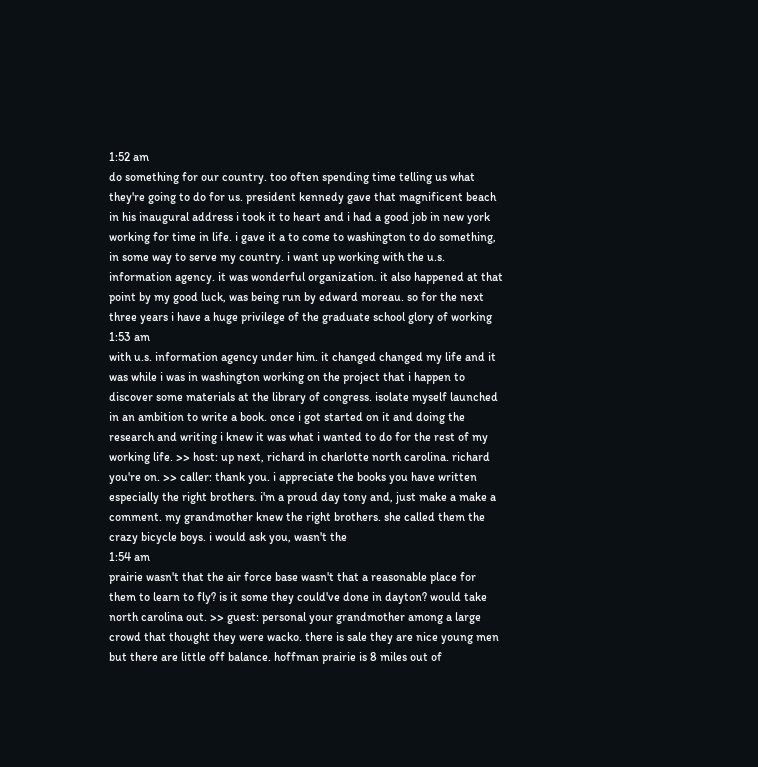1:52 am
do something for our country. too often spending time telling us what they're going to do for us. president kennedy gave that magnificent beach in his inaugural address i took it to heart and i had a good job in new york working for time in life. i gave it a to come to washington to do something, in some way to serve my country. i want up working with the u.s. information agency. it was wonderful organization. it also happened at that point by my good luck, was being run by edward moreau. so for the next three years i have a huge privilege of the graduate school glory of working
1:53 am
with u.s. information agency under him. it changed changed my life and it was while i was in washington working on the project that i happen to discover some materials at the library of congress. isolate myself launched in an ambition to write a book. once i got started on it and doing the research and writing i knew it was what i wanted to do for the rest of my working life. >> host: up next, richard in charlotte north carolina. richard you're on. >> caller: thank you. i appreciate the books you have written especially the right brothers. i'm a proud day tony and, just make a make a comment. my grandmother knew the right brothers. she called them the crazy bicycle boys. i would ask you, wasn't the
1:54 am
prairie wasn't that the air force base wasn't that a reasonable place for them to learn to fly? is it some they could've done in dayton? would take north carolina out. >> guest: personal your grandmother among a large crowd that thought they were wacko. there is sale they are nice young men but there are little off balance. hoffman prairie is 8 miles out of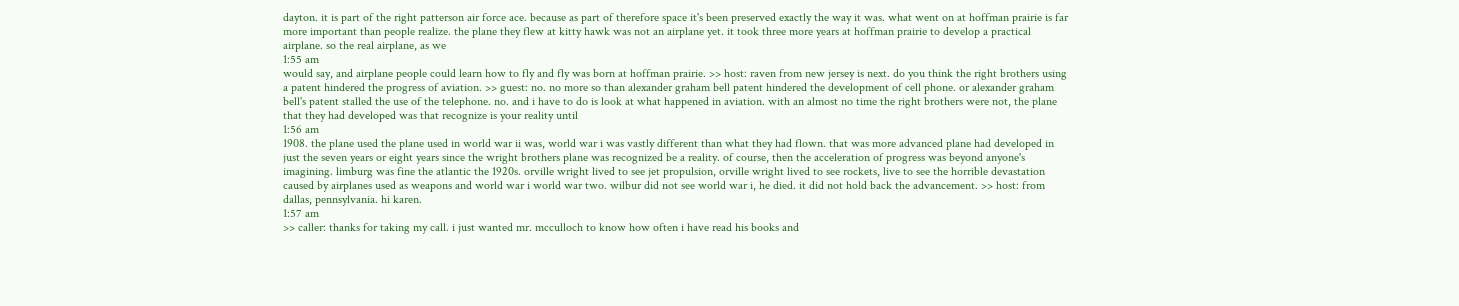dayton. it is part of the right patterson air force ace. because as part of therefore space it's been preserved exactly the way it was. what went on at hoffman prairie is far more important than people realize. the plane they flew at kitty hawk was not an airplane yet. it took three more years at hoffman prairie to develop a practical airplane. so the real airplane, as we
1:55 am
would say, and airplane people could learn how to fly and fly was born at hoffman prairie. >> host: raven from new jersey is next. do you think the right brothers using a patent hindered the progress of aviation. >> guest: no. no more so than alexander graham bell patent hindered the development of cell phone. or alexander graham bell's patent stalled the use of the telephone. no. and i have to do is look at what happened in aviation. with an almost no time the right brothers were not, the plane that they had developed was that recognize is your reality until
1:56 am
1908. the plane used the plane used in world war ii was, world war i was vastly different than what they had flown. that was more advanced plane had developed in just the seven years or eight years since the wright brothers plane was recognized be a reality. of course, then the acceleration of progress was beyond anyone's imagining. limburg was fine the atlantic the 1920s. orville wright lived to see jet propulsion, orville wright lived to see rockets, live to see the horrible devastation caused by airplanes used as weapons and world war i world war two. wilbur did not see world war i, he died. it did not hold back the advancement. >> host: from dallas, pennsylvania. hi karen.
1:57 am
>> caller: thanks for taking my call. i just wanted mr. mcculloch to know how often i have read his books and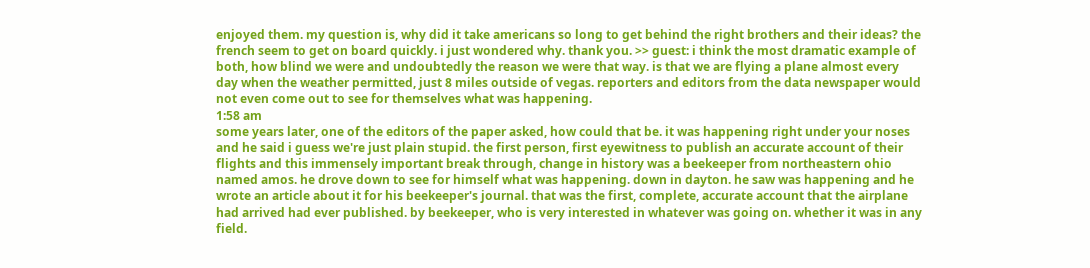enjoyed them. my question is, why did it take americans so long to get behind the right brothers and their ideas? the french seem to get on board quickly. i just wondered why. thank you. >> guest: i think the most dramatic example of both, how blind we were and undoubtedly the reason we were that way. is that we are flying a plane almost every day when the weather permitted, just 8 miles outside of vegas. reporters and editors from the data newspaper would not even come out to see for themselves what was happening.
1:58 am
some years later, one of the editors of the paper asked, how could that be. it was happening right under your noses and he said i guess we're just plain stupid. the first person, first eyewitness to publish an accurate account of their flights and this immensely important break through, change in history was a beekeeper from northeastern ohio named amos. he drove down to see for himself what was happening. down in dayton. he saw was happening and he wrote an article about it for his beekeeper's journal. that was the first, complete, accurate account that the airplane had arrived had ever published. by beekeeper, who is very interested in whatever was going on. whether it was in any field.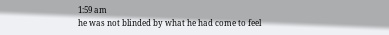1:59 am
he was not blinded by what he had come to feel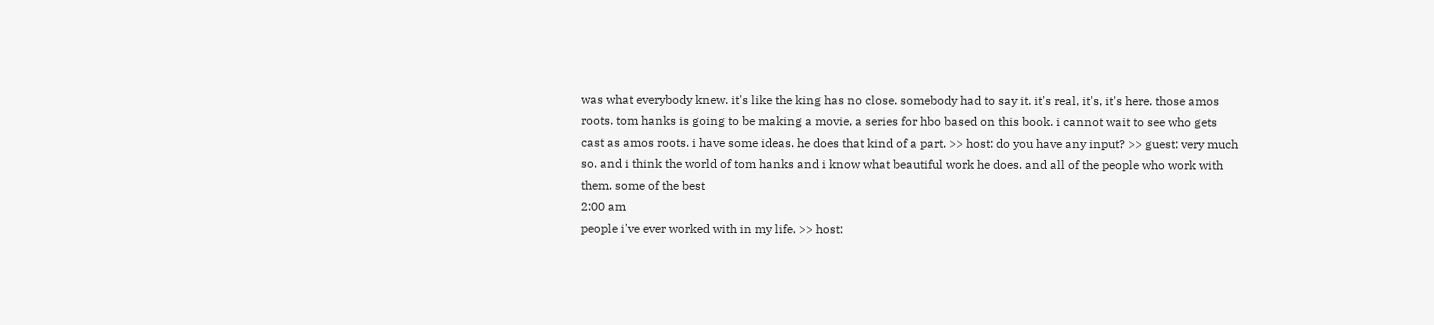was what everybody knew. it's like the king has no close. somebody had to say it. it's real, it's, it's here. those amos roots. tom hanks is going to be making a movie, a series for hbo based on this book. i cannot wait to see who gets cast as amos roots. i have some ideas. he does that kind of a part. >> host: do you have any input? >> guest: very much so. and i think the world of tom hanks and i know what beautiful work he does. and all of the people who work with them. some of the best
2:00 am
people i've ever worked with in my life. >> host: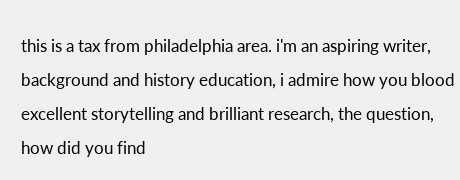this is a tax from philadelphia area. i'm an aspiring writer, background and history education, i admire how you blood excellent storytelling and brilliant research, the question, how did you find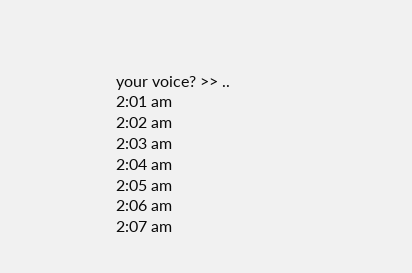your voice? >> ..
2:01 am
2:02 am
2:03 am
2:04 am
2:05 am
2:06 am
2:07 am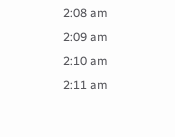2:08 am
2:09 am
2:10 am
2:11 am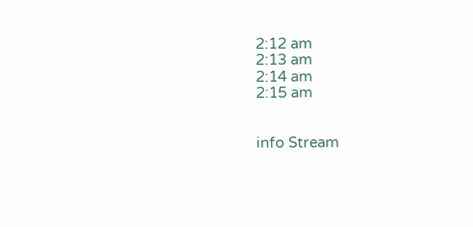2:12 am
2:13 am
2:14 am
2:15 am


info Stream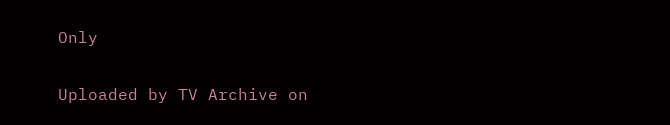Only

Uploaded by TV Archive on